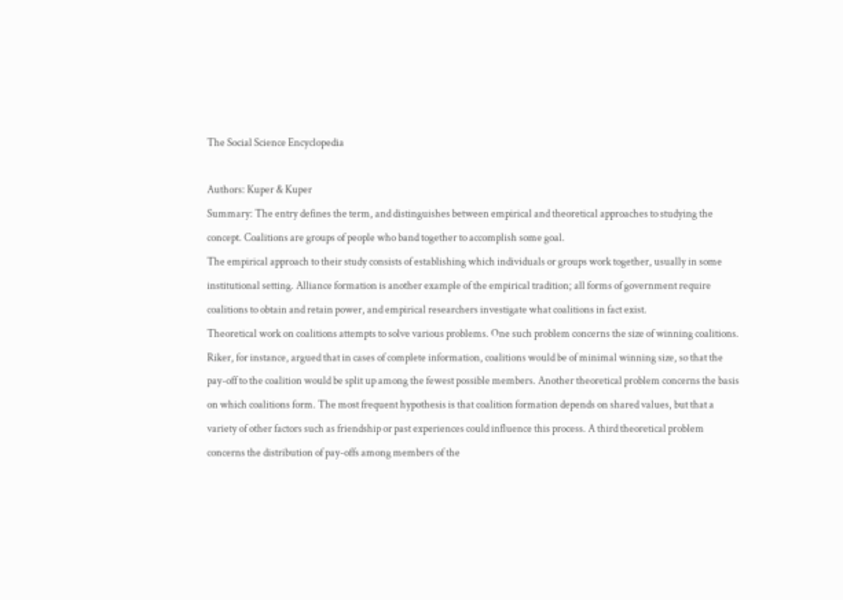The Social Science Encyclopedia

Authors: Kuper & Kuper
Summary: The entry defines the term, and distinguishes between empirical and theoretical approaches to studying the concept. Coalitions are groups of people who band together to accomplish some goal.
The empirical approach to their study consists of establishing which individuals or groups work together, usually in some institutional setting. Alliance formation is another example of the empirical tradition; all forms of government require coalitions to obtain and retain power, and empirical researchers investigate what coalitions in fact exist.
Theoretical work on coalitions attempts to solve various problems. One such problem concerns the size of winning coalitions. Riker, for instance, argued that in cases of complete information, coalitions would be of minimal winning size, so that the pay-off to the coalition would be split up among the fewest possible members. Another theoretical problem concerns the basis on which coalitions form. The most frequent hypothesis is that coalition formation depends on shared values, but that a variety of other factors such as friendship or past experiences could influence this process. A third theoretical problem concerns the distribution of pay-offs among members of the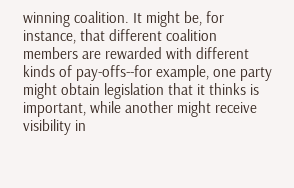winning coalition. It might be, for instance, that different coalition members are rewarded with different kinds of pay-offs--for example, one party might obtain legislation that it thinks is important, while another might receive visibility in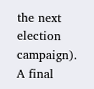the next election campaign). A final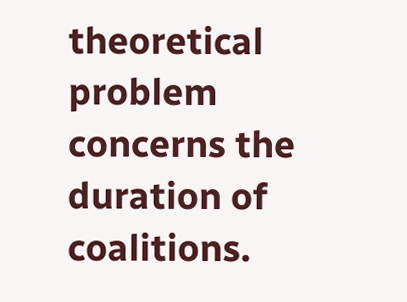theoretical problem concerns the duration of coalitions.